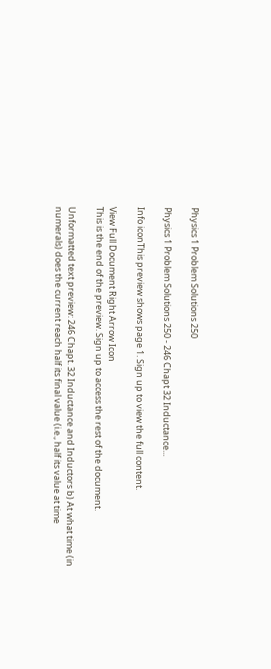Physics 1 Problem Solutions 250

Physics 1 Problem Solutions 250 - 246 Chapt 32 Inductance...

Info iconThis preview shows page 1. Sign up to view the full content.

View Full Document Right Arrow Icon
This is the end of the preview. Sign up to access the rest of the document.

Unformatted text preview: 246 Chapt. 32 Inductance and Inductors b) At what time (in numerals) does the current reach half its final value (i.e., half its value at time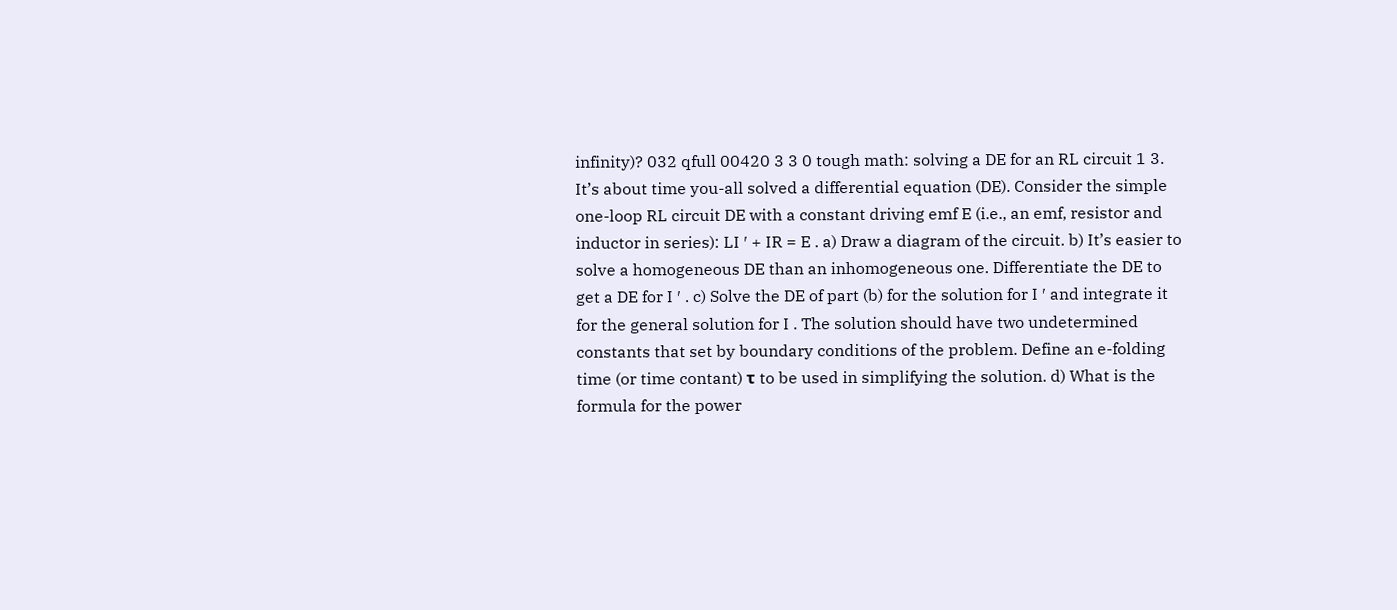infinity)? 032 qfull 00420 3 3 0 tough math: solving a DE for an RL circuit 1 3. It’s about time you-all solved a differential equation (DE). Consider the simple one-loop RL circuit DE with a constant driving emf E (i.e., an emf, resistor and inductor in series): LI ′ + IR = E . a) Draw a diagram of the circuit. b) It’s easier to solve a homogeneous DE than an inhomogeneous one. Differentiate the DE to get a DE for I ′ . c) Solve the DE of part (b) for the solution for I ′ and integrate it for the general solution for I . The solution should have two undetermined constants that set by boundary conditions of the problem. Define an e-folding time (or time contant) τ to be used in simplifying the solution. d) What is the formula for the power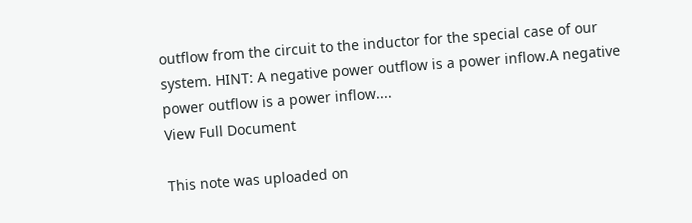outflow from the circuit to the inductor for the special case of our system. HINT: A negative power outflow is a power inflow.A negative power outflow is a power inflow....
View Full Document

This note was uploaded on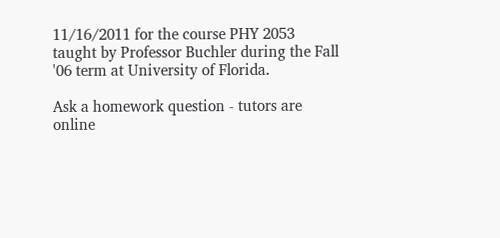11/16/2011 for the course PHY 2053 taught by Professor Buchler during the Fall '06 term at University of Florida.

Ask a homework question - tutors are online